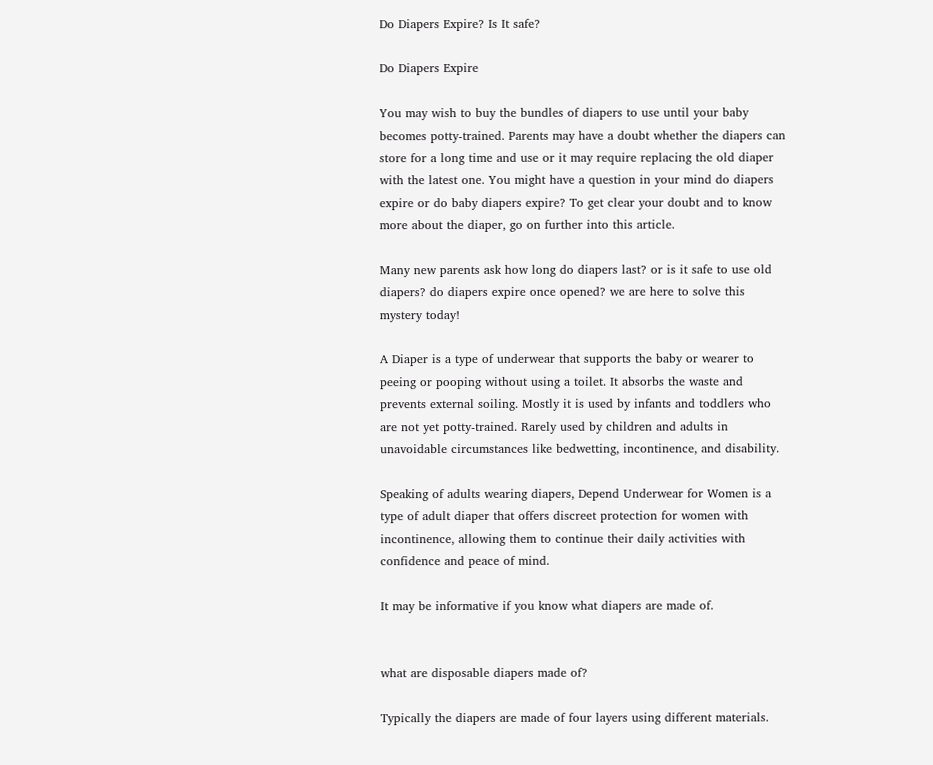Do Diapers Expire? Is It safe?

Do Diapers Expire

You may wish to buy the bundles of diapers to use until your baby becomes potty-trained. Parents may have a doubt whether the diapers can store for a long time and use or it may require replacing the old diaper with the latest one. You might have a question in your mind do diapers expire or do baby diapers expire? To get clear your doubt and to know more about the diaper, go on further into this article.

Many new parents ask how long do diapers last? or is it safe to use old diapers? do diapers expire once opened? we are here to solve this mystery today!

A Diaper is a type of underwear that supports the baby or wearer to peeing or pooping without using a toilet. It absorbs the waste and prevents external soiling. Mostly it is used by infants and toddlers who are not yet potty-trained. Rarely used by children and adults in unavoidable circumstances like bedwetting, incontinence, and disability.

Speaking of adults wearing diapers, Depend Underwear for Women is a type of adult diaper that offers discreet protection for women with incontinence, allowing them to continue their daily activities with confidence and peace of mind.

It may be informative if you know what diapers are made of.


what are disposable diapers made of?

Typically the diapers are made of four layers using different materials.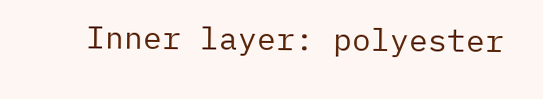Inner layer: polyester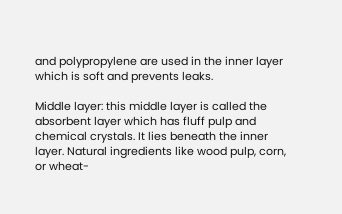and polypropylene are used in the inner layer which is soft and prevents leaks.

Middle layer: this middle layer is called the absorbent layer which has fluff pulp and chemical crystals. It lies beneath the inner layer. Natural ingredients like wood pulp, corn, or wheat-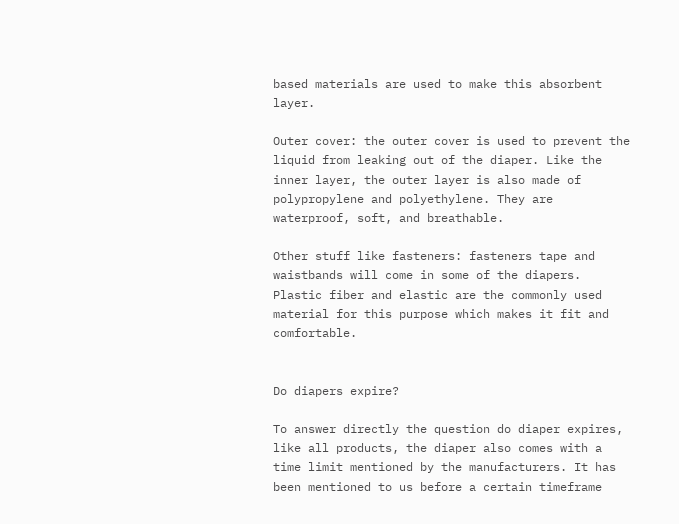based materials are used to make this absorbent layer.

Outer cover: the outer cover is used to prevent the liquid from leaking out of the diaper. Like the inner layer, the outer layer is also made of polypropylene and polyethylene. They are waterproof, soft, and breathable.

Other stuff like fasteners: fasteners tape and waistbands will come in some of the diapers. Plastic fiber and elastic are the commonly used material for this purpose which makes it fit and comfortable.


Do diapers expire?

To answer directly the question do diaper expires, like all products, the diaper also comes with a time limit mentioned by the manufacturers. It has been mentioned to us before a certain timeframe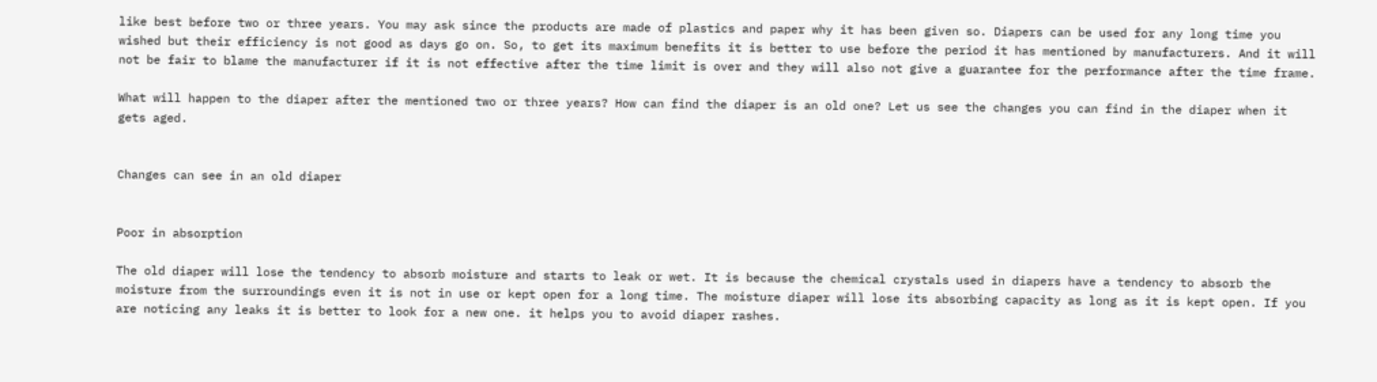like best before two or three years. You may ask since the products are made of plastics and paper why it has been given so. Diapers can be used for any long time you wished but their efficiency is not good as days go on. So, to get its maximum benefits it is better to use before the period it has mentioned by manufacturers. And it will not be fair to blame the manufacturer if it is not effective after the time limit is over and they will also not give a guarantee for the performance after the time frame.

What will happen to the diaper after the mentioned two or three years? How can find the diaper is an old one? Let us see the changes you can find in the diaper when it gets aged.


Changes can see in an old diaper


Poor in absorption

The old diaper will lose the tendency to absorb moisture and starts to leak or wet. It is because the chemical crystals used in diapers have a tendency to absorb the moisture from the surroundings even it is not in use or kept open for a long time. The moisture diaper will lose its absorbing capacity as long as it is kept open. If you are noticing any leaks it is better to look for a new one. it helps you to avoid diaper rashes.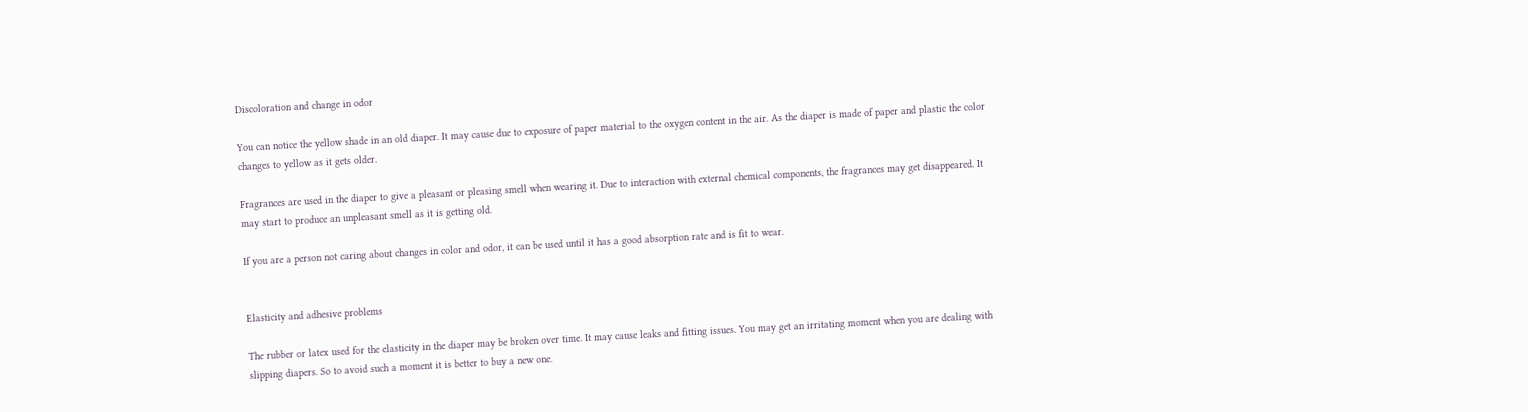Discoloration and change in odor

You can notice the yellow shade in an old diaper. It may cause due to exposure of paper material to the oxygen content in the air. As the diaper is made of paper and plastic the color changes to yellow as it gets older.

Fragrances are used in the diaper to give a pleasant or pleasing smell when wearing it. Due to interaction with external chemical components, the fragrances may get disappeared. It may start to produce an unpleasant smell as it is getting old.

If you are a person not caring about changes in color and odor, it can be used until it has a good absorption rate and is fit to wear.


Elasticity and adhesive problems

The rubber or latex used for the elasticity in the diaper may be broken over time. It may cause leaks and fitting issues. You may get an irritating moment when you are dealing with slipping diapers. So to avoid such a moment it is better to buy a new one.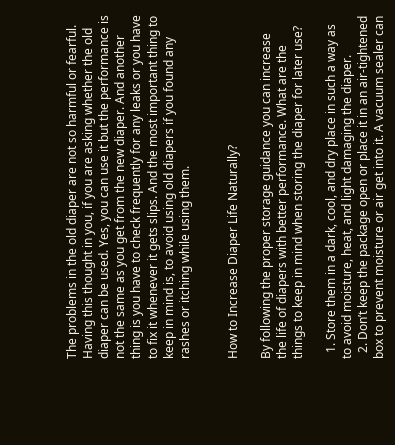The problems in the old diaper are not so harmful or fearful. Having this thought in you, if you are asking whether the old diaper can be used. Yes, you can use it but the performance is not the same as you get from the new diaper. And another thing is you have to check frequently for any leaks or you have to fix it whenever it gets slips. And the most important thing to keep in mind is, to avoid using old diapers if you found any rashes or itching while using them.


How to Increase Diaper Life Naturally?

By following the proper storage guidance you can increase the life of diapers with better performance. What are the things to keep in mind when storing the diaper for later use?

  1. Store them in a dark, cool, and dry place in such a way as to avoid moisture, heat, and light damaging the diaper.
  2. Don’t keep the package open or place it in an air-tightened box to prevent moisture or air get into it. A vacuum sealer can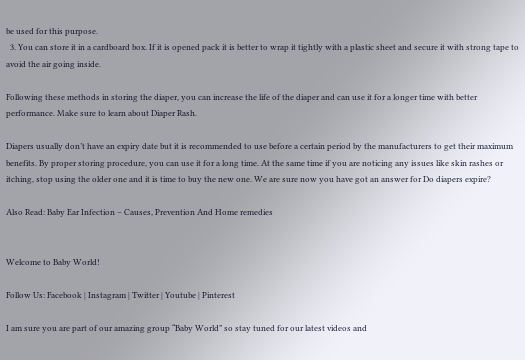be used for this purpose.
  3. You can store it in a cardboard box. If it is opened pack it is better to wrap it tightly with a plastic sheet and secure it with strong tape to avoid the air going inside.

Following these methods in storing the diaper, you can increase the life of the diaper and can use it for a longer time with better performance. Make sure to learn about Diaper Rash.

Diapers usually don’t have an expiry date but it is recommended to use before a certain period by the manufacturers to get their maximum benefits. By proper storing procedure, you can use it for a long time. At the same time if you are noticing any issues like skin rashes or itching, stop using the older one and it is time to buy the new one. We are sure now you have got an answer for Do diapers expire?

Also Read: Baby Ear Infection – Causes, Prevention And Home remedies


Welcome to Baby World!

Follow Us: Facebook | Instagram | Twitter | Youtube | Pinterest

I am sure you are part of our amazing group “Baby World” so stay tuned for our latest videos and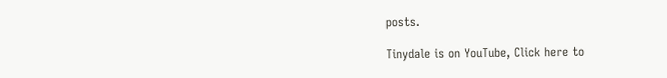posts.

Tinydale is on YouTube, Click here to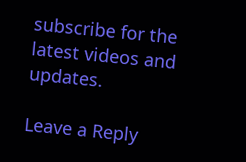subscribe for the latest videos and updates.

Leave a Reply